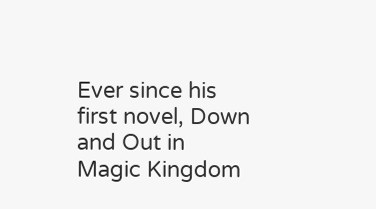Ever since his first novel, Down and Out in Magic Kingdom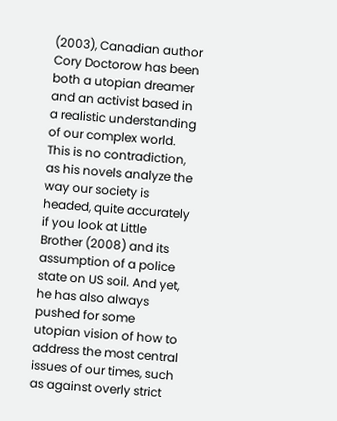(2003), Canadian author Cory Doctorow has been both a utopian dreamer and an activist based in a realistic understanding of our complex world. This is no contradiction, as his novels analyze the way our society is headed, quite accurately if you look at Little Brother (2008) and its assumption of a police state on US soil. And yet, he has also always pushed for some utopian vision of how to address the most central issues of our times, such as against overly strict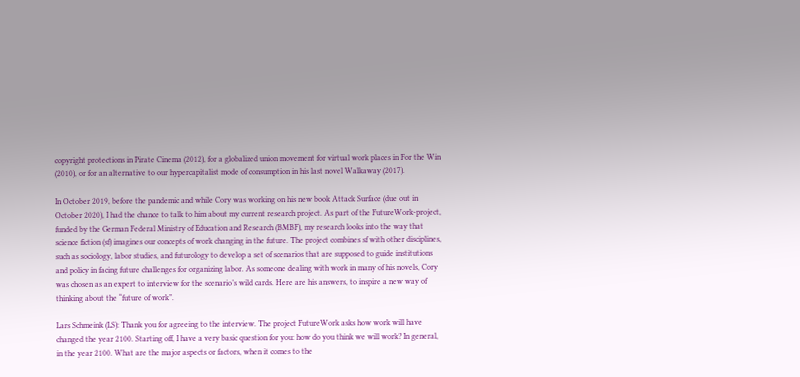copyright protections in Pirate Cinema (2012), for a globalized union movement for virtual work places in For the Win (2010), or for an alternative to our hypercapitalist mode of consumption in his last novel Walkaway (2017).

In October 2019, before the pandemic and while Cory was working on his new book Attack Surface (due out in October 2020), I had the chance to talk to him about my current research project. As part of the FutureWork-project, funded by the German Federal Ministry of Education and Research (BMBF), my research looks into the way that science fiction (sf) imagines our concepts of work changing in the future. The project combines sf with other disciplines, such as sociology, labor studies, and futurology to develop a set of scenarios that are supposed to guide institutions and policy in facing future challenges for organizing labor. As someone dealing with work in many of his novels, Cory was chosen as an expert to interview for the scenario’s wild cards. Here are his answers, to inspire a new way of thinking about the “future of work”.

Lars Schmeink (LS): Thank you for agreeing to the interview. The project FutureWork asks how work will have changed the year 2100. Starting off, I have a very basic question for you: how do you think we will work? In general, in the year 2100. What are the major aspects or factors, when it comes to the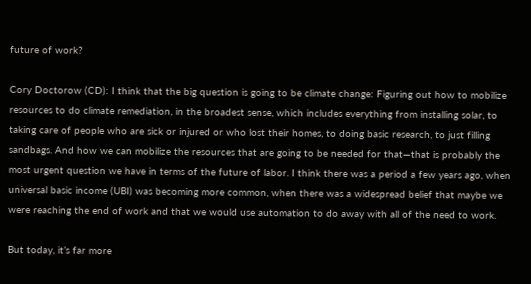future of work?

Cory Doctorow (CD): I think that the big question is going to be climate change: Figuring out how to mobilize resources to do climate remediation, in the broadest sense, which includes everything from installing solar, to taking care of people who are sick or injured or who lost their homes, to doing basic research, to just filling sandbags. And how we can mobilize the resources that are going to be needed for that—that is probably the most urgent question we have in terms of the future of labor. I think there was a period a few years ago, when universal basic income (UBI) was becoming more common, when there was a widespread belief that maybe we were reaching the end of work and that we would use automation to do away with all of the need to work.

But today, it’s far more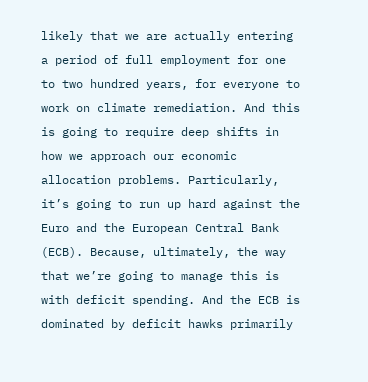likely that we are actually entering a period of full employment for one to two hundred years, for everyone to work on climate remediation. And this is going to require deep shifts in how we approach our economic allocation problems. Particularly, it’s going to run up hard against the Euro and the European Central Bank (ECB). Because, ultimately, the way that we’re going to manage this is with deficit spending. And the ECB is dominated by deficit hawks primarily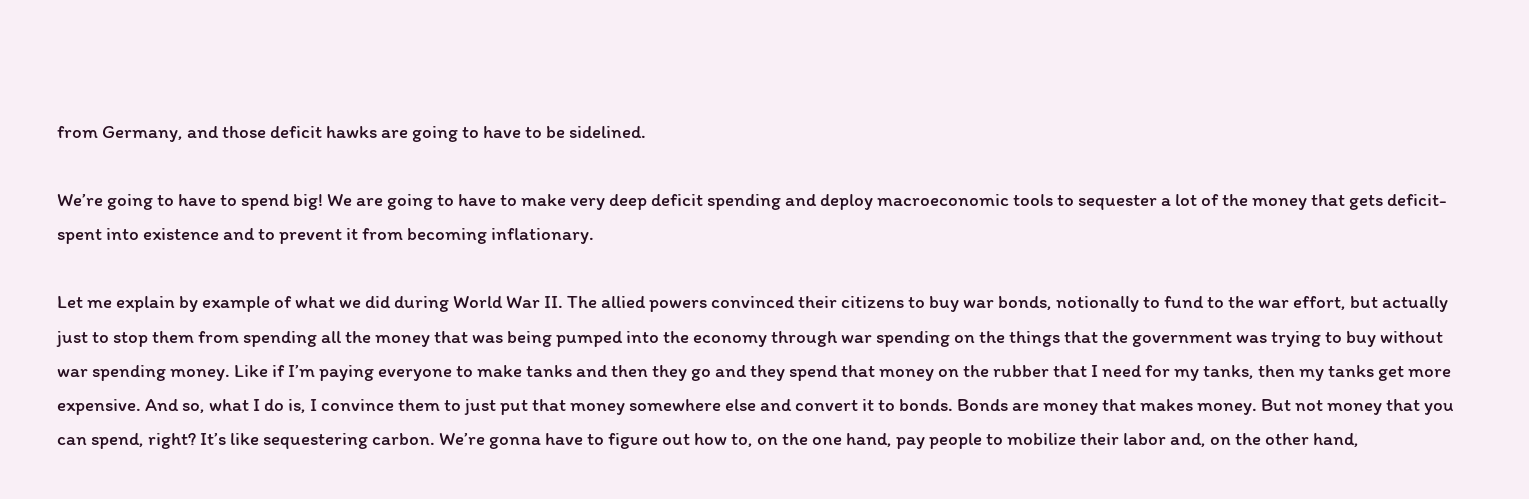from Germany, and those deficit hawks are going to have to be sidelined.

We’re going to have to spend big! We are going to have to make very deep deficit spending and deploy macroeconomic tools to sequester a lot of the money that gets deficit-spent into existence and to prevent it from becoming inflationary.

Let me explain by example of what we did during World War II. The allied powers convinced their citizens to buy war bonds, notionally to fund to the war effort, but actually just to stop them from spending all the money that was being pumped into the economy through war spending on the things that the government was trying to buy without war spending money. Like if I’m paying everyone to make tanks and then they go and they spend that money on the rubber that I need for my tanks, then my tanks get more expensive. And so, what I do is, I convince them to just put that money somewhere else and convert it to bonds. Bonds are money that makes money. But not money that you can spend, right? It’s like sequestering carbon. We’re gonna have to figure out how to, on the one hand, pay people to mobilize their labor and, on the other hand,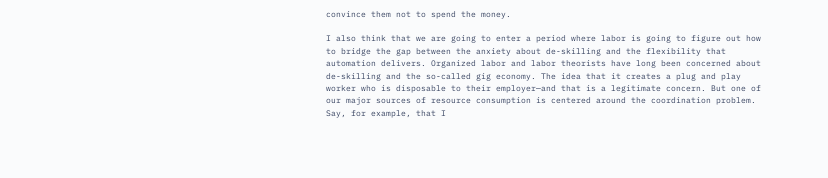convince them not to spend the money.

I also think that we are going to enter a period where labor is going to figure out how to bridge the gap between the anxiety about de-skilling and the flexibility that automation delivers. Organized labor and labor theorists have long been concerned about de-skilling and the so-called gig economy. The idea that it creates a plug and play worker who is disposable to their employer—and that is a legitimate concern. But one of our major sources of resource consumption is centered around the coordination problem. Say, for example, that I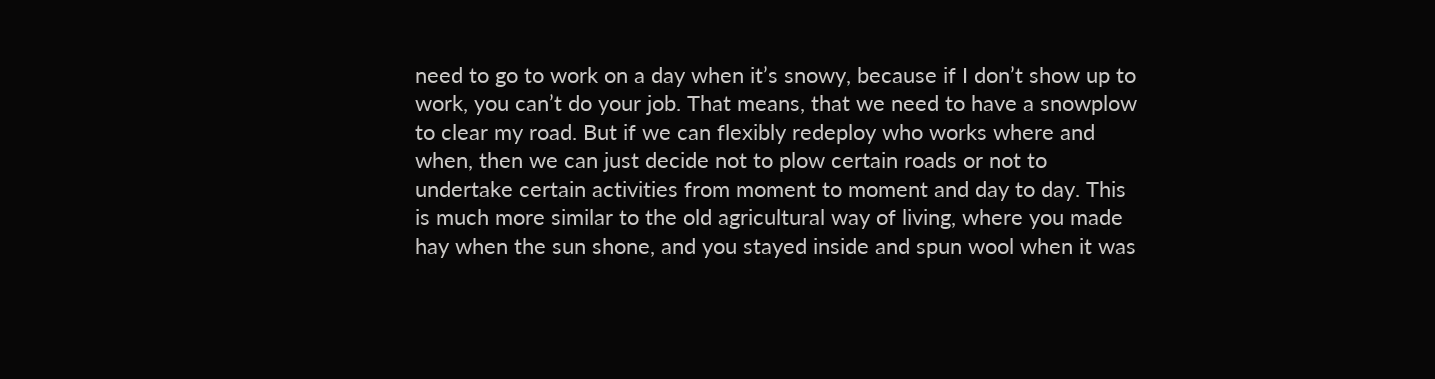need to go to work on a day when it’s snowy, because if I don’t show up to work, you can’t do your job. That means, that we need to have a snowplow to clear my road. But if we can flexibly redeploy who works where and when, then we can just decide not to plow certain roads or not to undertake certain activities from moment to moment and day to day. This is much more similar to the old agricultural way of living, where you made hay when the sun shone, and you stayed inside and spun wool when it was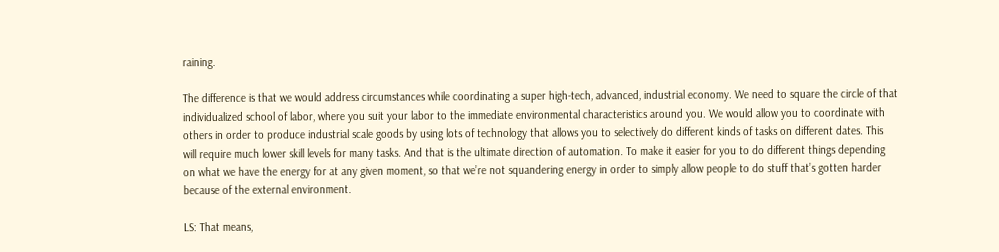raining.

The difference is that we would address circumstances while coordinating a super high-tech, advanced, industrial economy. We need to square the circle of that individualized school of labor, where you suit your labor to the immediate environmental characteristics around you. We would allow you to coordinate with others in order to produce industrial scale goods by using lots of technology that allows you to selectively do different kinds of tasks on different dates. This will require much lower skill levels for many tasks. And that is the ultimate direction of automation. To make it easier for you to do different things depending on what we have the energy for at any given moment, so that we’re not squandering energy in order to simply allow people to do stuff that’s gotten harder because of the external environment.

LS: That means,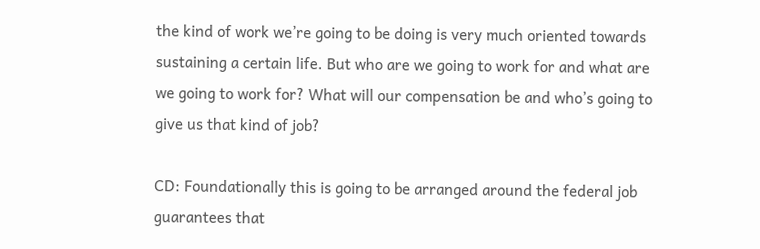the kind of work we’re going to be doing is very much oriented towards sustaining a certain life. But who are we going to work for and what are we going to work for? What will our compensation be and who’s going to give us that kind of job?

CD: Foundationally this is going to be arranged around the federal job guarantees that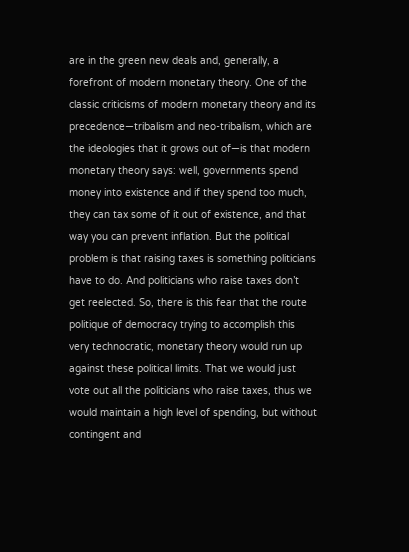are in the green new deals and, generally, a forefront of modern monetary theory. One of the classic criticisms of modern monetary theory and its precedence—tribalism and neo-tribalism, which are the ideologies that it grows out of—is that modern monetary theory says: well, governments spend money into existence and if they spend too much, they can tax some of it out of existence, and that way you can prevent inflation. But the political problem is that raising taxes is something politicians have to do. And politicians who raise taxes don’t get reelected. So, there is this fear that the route politique of democracy trying to accomplish this very technocratic, monetary theory would run up against these political limits. That we would just vote out all the politicians who raise taxes, thus we would maintain a high level of spending, but without contingent and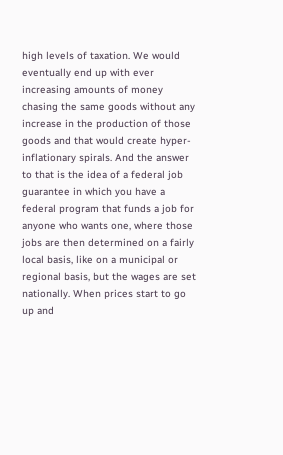high levels of taxation. We would eventually end up with ever increasing amounts of money chasing the same goods without any increase in the production of those goods and that would create hyper-inflationary spirals. And the answer to that is the idea of a federal job guarantee in which you have a federal program that funds a job for anyone who wants one, where those jobs are then determined on a fairly local basis, like on a municipal or regional basis, but the wages are set nationally. When prices start to go up and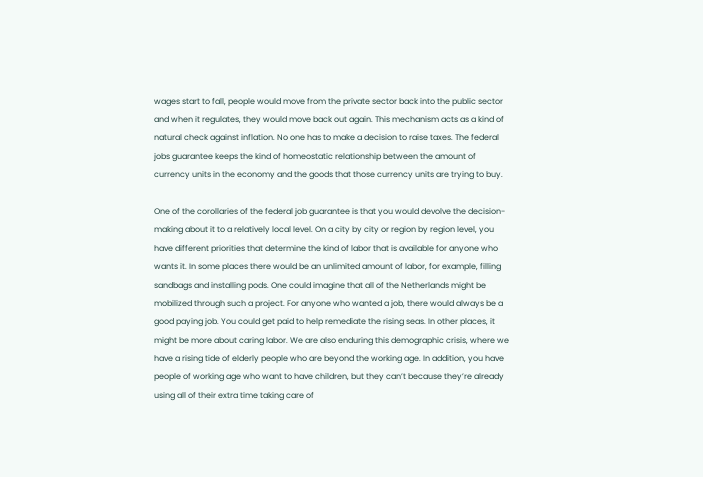wages start to fall, people would move from the private sector back into the public sector and when it regulates, they would move back out again. This mechanism acts as a kind of natural check against inflation. No one has to make a decision to raise taxes. The federal jobs guarantee keeps the kind of homeostatic relationship between the amount of currency units in the economy and the goods that those currency units are trying to buy.

One of the corollaries of the federal job guarantee is that you would devolve the decision-making about it to a relatively local level. On a city by city or region by region level, you have different priorities that determine the kind of labor that is available for anyone who wants it. In some places there would be an unlimited amount of labor, for example, filling sandbags and installing pods. One could imagine that all of the Netherlands might be mobilized through such a project. For anyone who wanted a job, there would always be a good paying job. You could get paid to help remediate the rising seas. In other places, it might be more about caring labor. We are also enduring this demographic crisis, where we have a rising tide of elderly people who are beyond the working age. In addition, you have people of working age who want to have children, but they can’t because they’re already using all of their extra time taking care of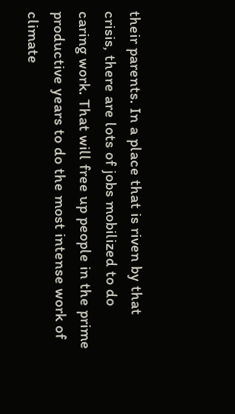their parents. In a place that is riven by that crisis, there are lots of jobs mobilized to do caring work. That will free up people in the prime productive years to do the most intense work of climate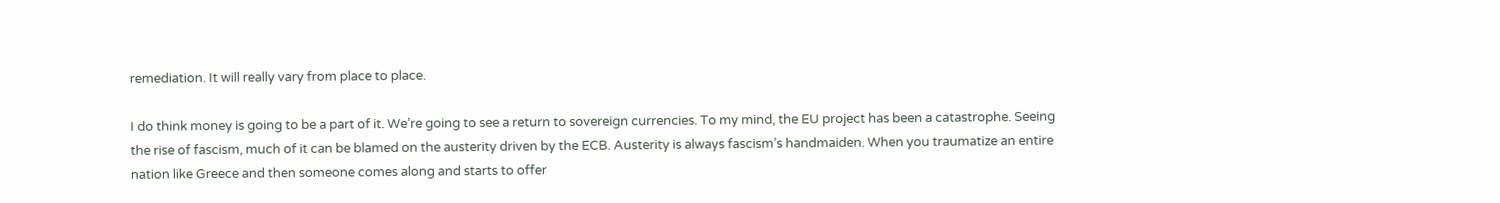remediation. It will really vary from place to place.

I do think money is going to be a part of it. We’re going to see a return to sovereign currencies. To my mind, the EU project has been a catastrophe. Seeing the rise of fascism, much of it can be blamed on the austerity driven by the ECB. Austerity is always fascism’s handmaiden. When you traumatize an entire nation like Greece and then someone comes along and starts to offer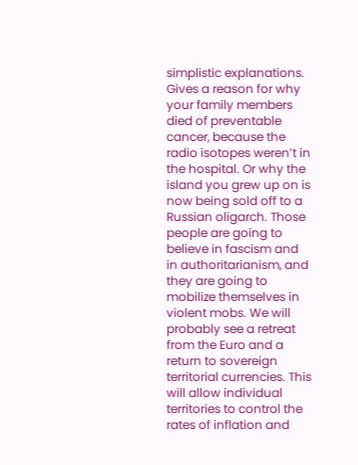simplistic explanations. Gives a reason for why your family members died of preventable cancer, because the radio isotopes weren’t in the hospital. Or why the island you grew up on is now being sold off to a Russian oligarch. Those people are going to believe in fascism and in authoritarianism, and they are going to mobilize themselves in violent mobs. We will probably see a retreat from the Euro and a return to sovereign territorial currencies. This will allow individual territories to control the rates of inflation and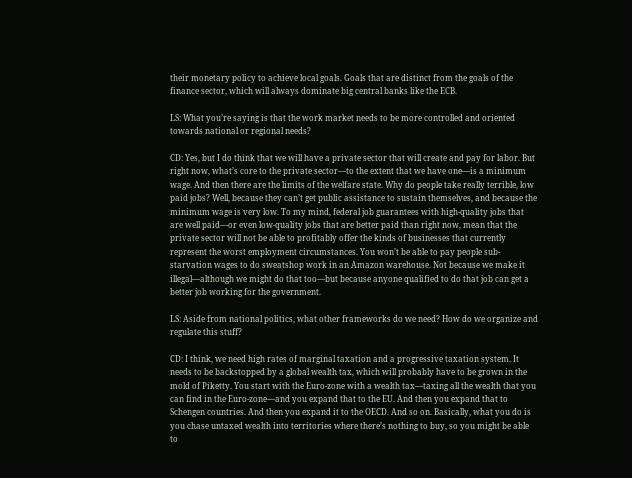their monetary policy to achieve local goals. Goals that are distinct from the goals of the finance sector, which will always dominate big central banks like the ECB.

LS: What you’re saying is that the work market needs to be more controlled and oriented towards national or regional needs?

CD: Yes, but I do think that we will have a private sector that will create and pay for labor. But right now, what’s core to the private sector—to the extent that we have one—is a minimum wage. And then there are the limits of the welfare state. Why do people take really terrible, low paid jobs? Well, because they can’t get public assistance to sustain themselves, and because the minimum wage is very low. To my mind, federal job guarantees with high-quality jobs that are well paid—or even low-quality jobs that are better paid than right now, mean that the private sector will not be able to profitably offer the kinds of businesses that currently represent the worst employment circumstances. You won’t be able to pay people sub-starvation wages to do sweatshop work in an Amazon warehouse. Not because we make it illegal—although we might do that too—but because anyone qualified to do that job can get a better job working for the government.

LS: Aside from national politics, what other frameworks do we need? How do we organize and regulate this stuff?

CD: I think, we need high rates of marginal taxation and a progressive taxation system. It needs to be backstopped by a global wealth tax, which will probably have to be grown in the mold of Piketty. You start with the Euro-zone with a wealth tax—taxing all the wealth that you can find in the Euro-zone—and you expand that to the EU. And then you expand that to Schengen countries. And then you expand it to the OECD. And so on. Basically, what you do is you chase untaxed wealth into territories where there’s nothing to buy, so you might be able to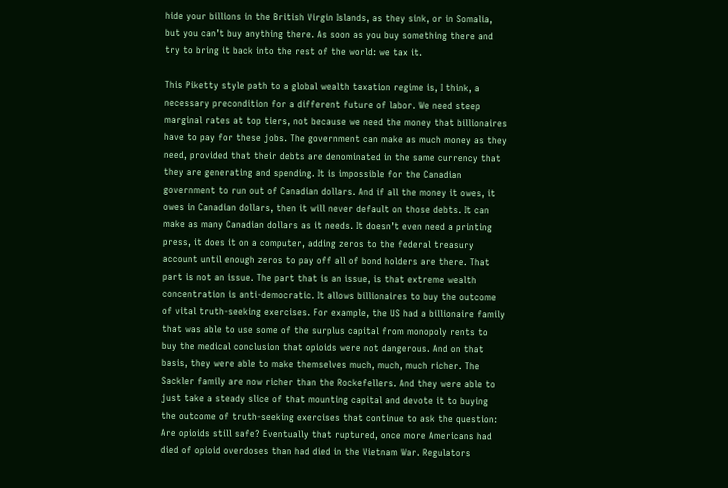hide your billions in the British Virgin Islands, as they sink, or in Somalia, but you can’t buy anything there. As soon as you buy something there and try to bring it back into the rest of the world: we tax it.

This Piketty style path to a global wealth taxation regime is, I think, a necessary precondition for a different future of labor. We need steep marginal rates at top tiers, not because we need the money that billionaires have to pay for these jobs. The government can make as much money as they need, provided that their debts are denominated in the same currency that they are generating and spending. It is impossible for the Canadian government to run out of Canadian dollars. And if all the money it owes, it owes in Canadian dollars, then it will never default on those debts. It can make as many Canadian dollars as it needs. It doesn’t even need a printing press, it does it on a computer, adding zeros to the federal treasury account until enough zeros to pay off all of bond holders are there. That part is not an issue. The part that is an issue, is that extreme wealth concentration is anti-democratic. It allows billionaires to buy the outcome of vital truth-seeking exercises. For example, the US had a billionaire family that was able to use some of the surplus capital from monopoly rents to buy the medical conclusion that opioids were not dangerous. And on that basis, they were able to make themselves much, much, much richer. The Sackler family are now richer than the Rockefellers. And they were able to just take a steady slice of that mounting capital and devote it to buying the outcome of truth-seeking exercises that continue to ask the question: Are opioids still safe? Eventually that ruptured, once more Americans had died of opioid overdoses than had died in the Vietnam War. Regulators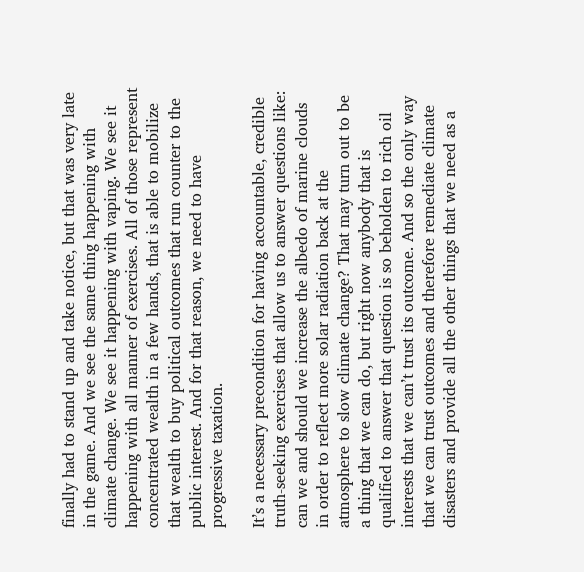finally had to stand up and take notice, but that was very late in the game. And we see the same thing happening with climate change. We see it happening with vaping. We see it happening with all manner of exercises. All of those represent concentrated wealth in a few hands, that is able to mobilize that wealth to buy political outcomes that run counter to the public interest. And for that reason, we need to have progressive taxation.

It’s a necessary precondition for having accountable, credible truth-seeking exercises that allow us to answer questions like: can we and should we increase the albedo of marine clouds in order to reflect more solar radiation back at the atmosphere to slow climate change? That may turn out to be a thing that we can do, but right now anybody that is qualified to answer that question is so beholden to rich oil interests that we can’t trust its outcome. And so the only way that we can trust outcomes and therefore remediate climate disasters and provide all the other things that we need as a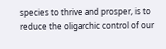species to thrive and prosper, is to reduce the oligarchic control of our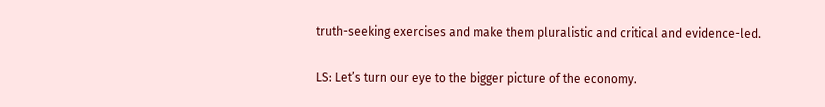truth-seeking exercises and make them pluralistic and critical and evidence-led.

LS: Let’s turn our eye to the bigger picture of the economy.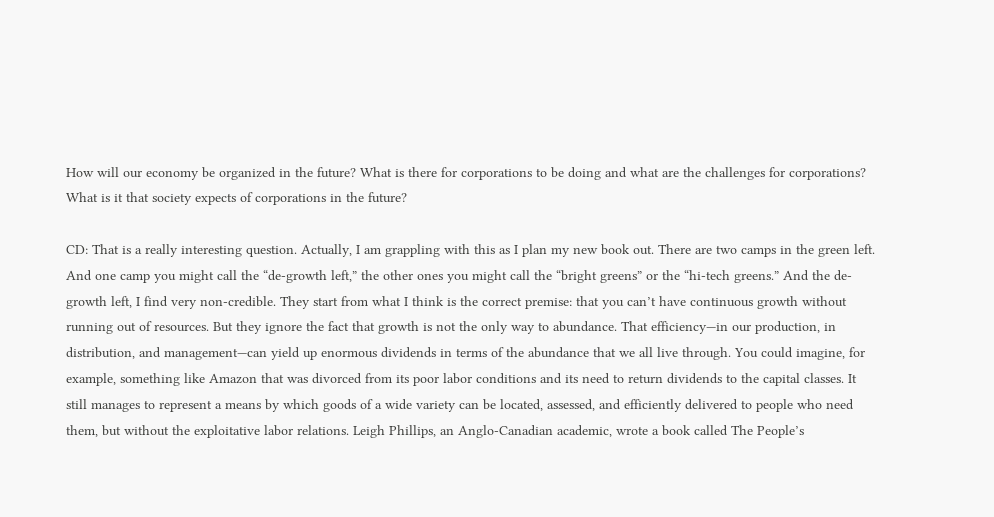How will our economy be organized in the future? What is there for corporations to be doing and what are the challenges for corporations? What is it that society expects of corporations in the future?

CD: That is a really interesting question. Actually, I am grappling with this as I plan my new book out. There are two camps in the green left. And one camp you might call the “de-growth left,” the other ones you might call the “bright greens” or the “hi-tech greens.” And the de-growth left, I find very non-credible. They start from what I think is the correct premise: that you can’t have continuous growth without running out of resources. But they ignore the fact that growth is not the only way to abundance. That efficiency—in our production, in distribution, and management—can yield up enormous dividends in terms of the abundance that we all live through. You could imagine, for example, something like Amazon that was divorced from its poor labor conditions and its need to return dividends to the capital classes. It still manages to represent a means by which goods of a wide variety can be located, assessed, and efficiently delivered to people who need them, but without the exploitative labor relations. Leigh Phillips, an Anglo-Canadian academic, wrote a book called The People’s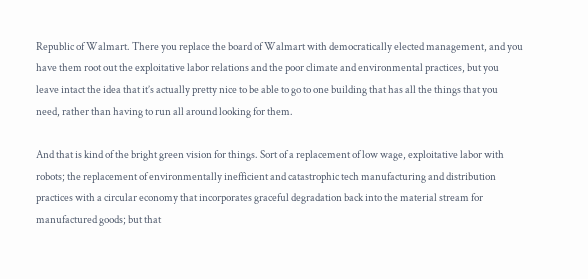Republic of Walmart. There you replace the board of Walmart with democratically elected management, and you have them root out the exploitative labor relations and the poor climate and environmental practices, but you leave intact the idea that it’s actually pretty nice to be able to go to one building that has all the things that you need, rather than having to run all around looking for them.

And that is kind of the bright green vision for things. Sort of a replacement of low wage, exploitative labor with robots; the replacement of environmentally inefficient and catastrophic tech manufacturing and distribution practices with a circular economy that incorporates graceful degradation back into the material stream for manufactured goods; but that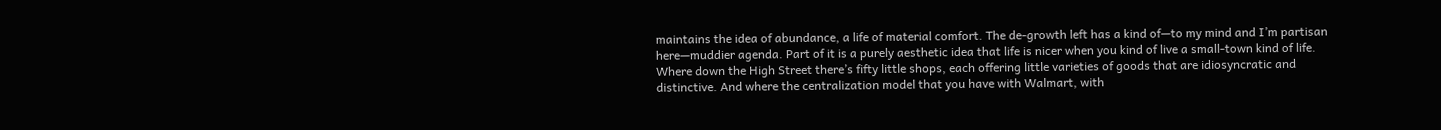maintains the idea of abundance, a life of material comfort. The de-growth left has a kind of—to my mind and I’m partisan here—muddier agenda. Part of it is a purely aesthetic idea that life is nicer when you kind of live a small-town kind of life. Where down the High Street there’s fifty little shops, each offering little varieties of goods that are idiosyncratic and distinctive. And where the centralization model that you have with Walmart, with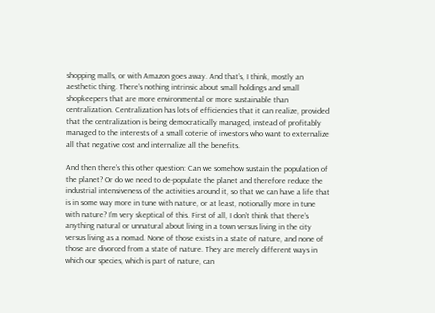shopping malls, or with Amazon goes away. And that’s, I think, mostly an aesthetic thing. There’s nothing intrinsic about small holdings and small shopkeepers that are more environmental or more sustainable than centralization. Centralization has lots of efficiencies that it can realize, provided that the centralization is being democratically managed, instead of profitably managed to the interests of a small coterie of investors who want to externalize all that negative cost and internalize all the benefits.

And then there’s this other question: Can we somehow sustain the population of the planet? Or do we need to de-populate the planet and therefore reduce the industrial intensiveness of the activities around it, so that we can have a life that is in some way more in tune with nature, or at least, notionally more in tune with nature? I’m very skeptical of this. First of all, I don’t think that there’s anything natural or unnatural about living in a town versus living in the city versus living as a nomad. None of those exists in a state of nature, and none of those are divorced from a state of nature. They are merely different ways in which our species, which is part of nature, can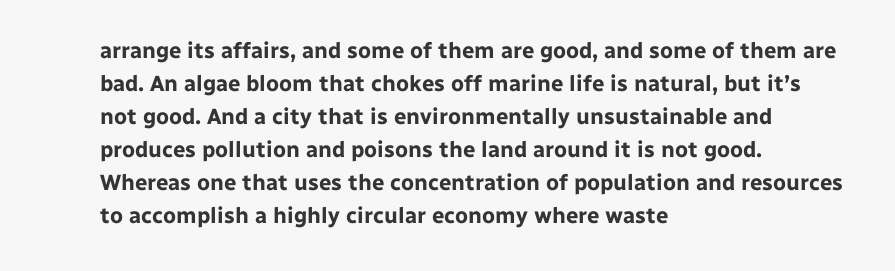arrange its affairs, and some of them are good, and some of them are bad. An algae bloom that chokes off marine life is natural, but it’s not good. And a city that is environmentally unsustainable and produces pollution and poisons the land around it is not good. Whereas one that uses the concentration of population and resources to accomplish a highly circular economy where waste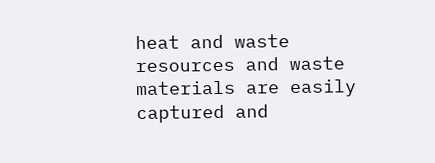heat and waste resources and waste materials are easily captured and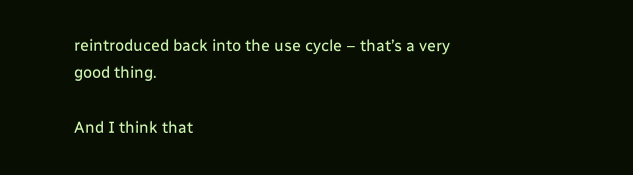reintroduced back into the use cycle – that’s a very good thing.

And I think that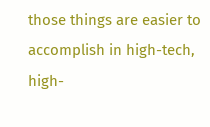those things are easier to accomplish in high-tech, high-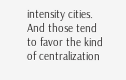intensity cities. And those tend to favor the kind of centralization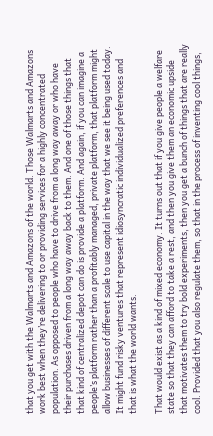that you get with the Walmarts and Amazons of the world. Those Walmarts and Amazons work best when they’re delivering to or providing services for a highly concentrated population. As opposed to people who have to drive from a long way away or who have their purchases driven from a long way away back to them. And one of those things that that kind of centralized depot can do is provide a platform. And again, if you can imagine a people’s platform rather than a profitably managed, private platform, that platform might allow businesses of different scale to use capital in the way that we see it being used today. It might fund risky ventures that represent idiosyncratic individualized preferences and that is what the world wants.

That would exist as a kind of mixed economy. It turns out that if you give people a welfare state so that they can afford to take a rest, and then you give them an economic upside that motivates them to try bold experiments, then you get a bunch of things that are really cool. Provided that you also regulate them, so that in the process of inventing cool things,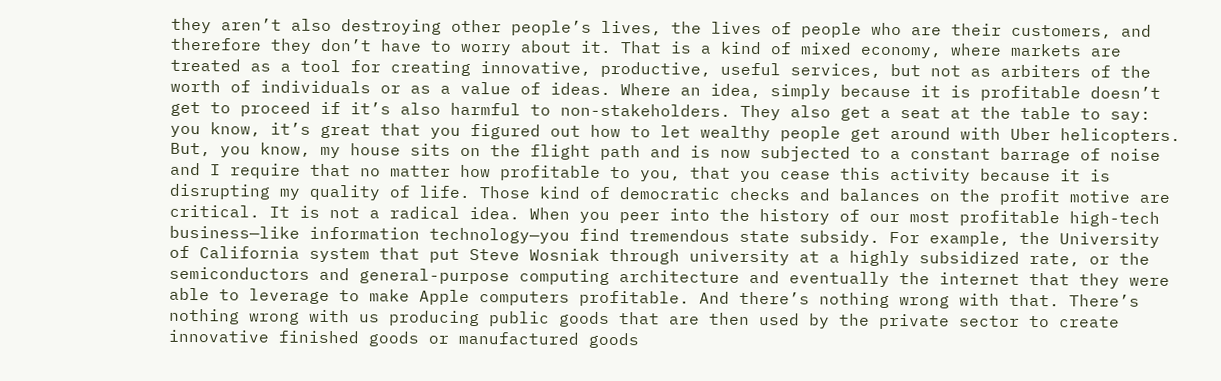they aren’t also destroying other people’s lives, the lives of people who are their customers, and therefore they don’t have to worry about it. That is a kind of mixed economy, where markets are treated as a tool for creating innovative, productive, useful services, but not as arbiters of the worth of individuals or as a value of ideas. Where an idea, simply because it is profitable doesn’t get to proceed if it’s also harmful to non-stakeholders. They also get a seat at the table to say: you know, it’s great that you figured out how to let wealthy people get around with Uber helicopters. But, you know, my house sits on the flight path and is now subjected to a constant barrage of noise and I require that no matter how profitable to you, that you cease this activity because it is disrupting my quality of life. Those kind of democratic checks and balances on the profit motive are critical. It is not a radical idea. When you peer into the history of our most profitable high-tech business—like information technology—you find tremendous state subsidy. For example, the University of California system that put Steve Wosniak through university at a highly subsidized rate, or the semiconductors and general-purpose computing architecture and eventually the internet that they were able to leverage to make Apple computers profitable. And there’s nothing wrong with that. There’s nothing wrong with us producing public goods that are then used by the private sector to create innovative finished goods or manufactured goods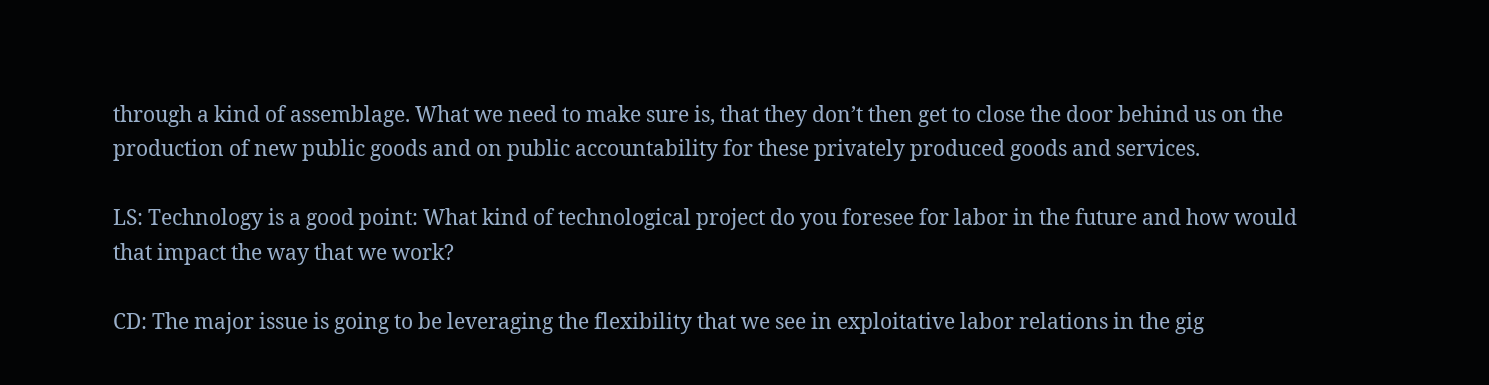through a kind of assemblage. What we need to make sure is, that they don’t then get to close the door behind us on the production of new public goods and on public accountability for these privately produced goods and services.

LS: Technology is a good point: What kind of technological project do you foresee for labor in the future and how would that impact the way that we work?

CD: The major issue is going to be leveraging the flexibility that we see in exploitative labor relations in the gig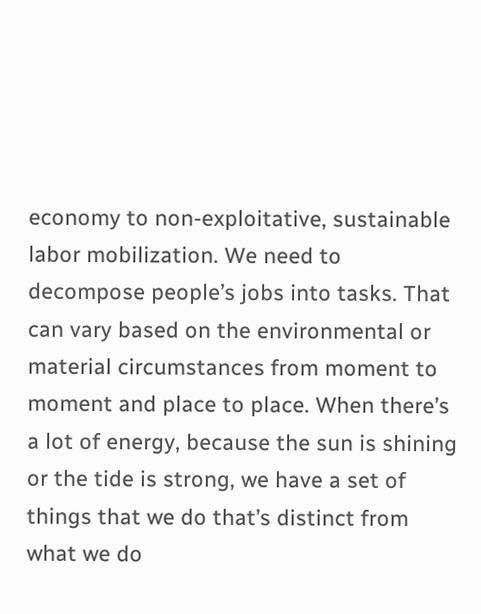economy to non-exploitative, sustainable labor mobilization. We need to decompose people’s jobs into tasks. That can vary based on the environmental or material circumstances from moment to moment and place to place. When there’s a lot of energy, because the sun is shining or the tide is strong, we have a set of things that we do that’s distinct from what we do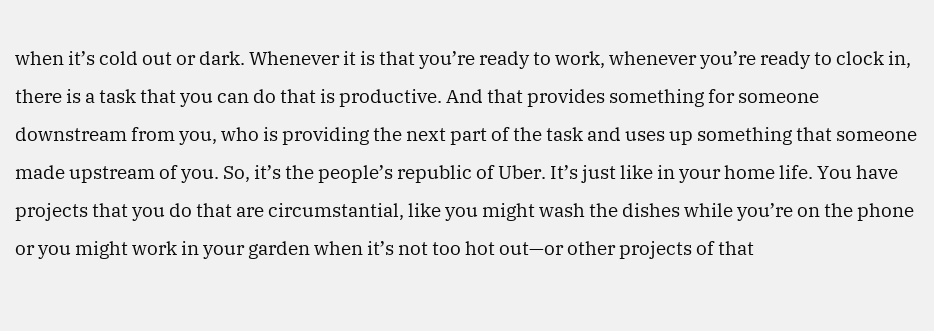when it’s cold out or dark. Whenever it is that you’re ready to work, whenever you’re ready to clock in, there is a task that you can do that is productive. And that provides something for someone downstream from you, who is providing the next part of the task and uses up something that someone made upstream of you. So, it’s the people’s republic of Uber. It’s just like in your home life. You have projects that you do that are circumstantial, like you might wash the dishes while you’re on the phone or you might work in your garden when it’s not too hot out—or other projects of that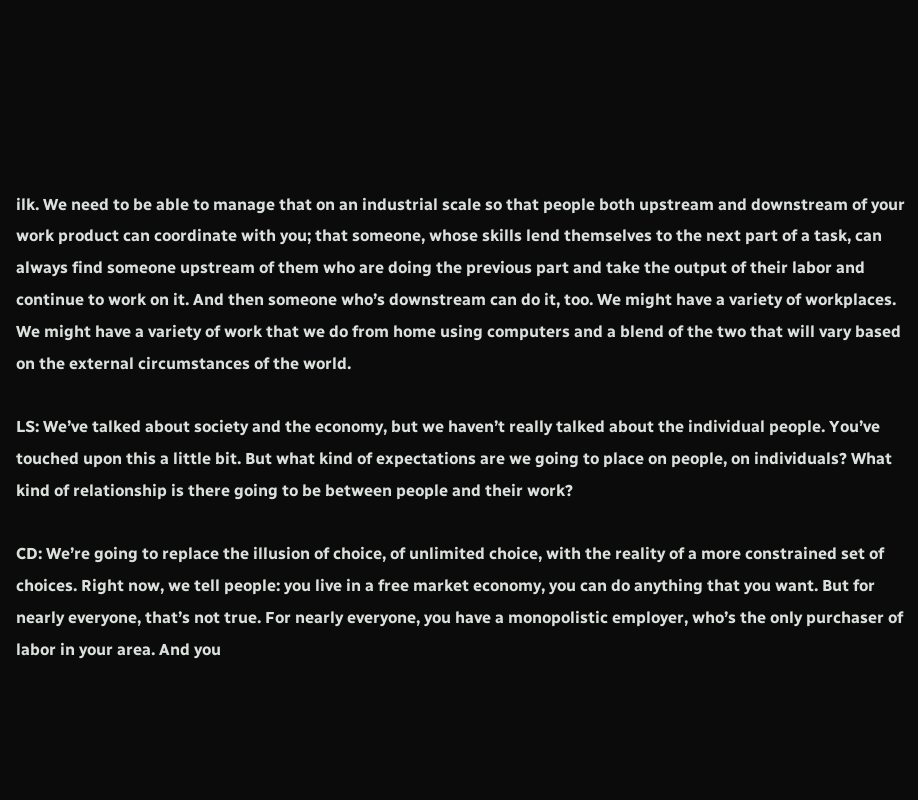ilk. We need to be able to manage that on an industrial scale so that people both upstream and downstream of your work product can coordinate with you; that someone, whose skills lend themselves to the next part of a task, can always find someone upstream of them who are doing the previous part and take the output of their labor and continue to work on it. And then someone who’s downstream can do it, too. We might have a variety of workplaces. We might have a variety of work that we do from home using computers and a blend of the two that will vary based on the external circumstances of the world.

LS: We’ve talked about society and the economy, but we haven’t really talked about the individual people. You’ve touched upon this a little bit. But what kind of expectations are we going to place on people, on individuals? What kind of relationship is there going to be between people and their work?

CD: We’re going to replace the illusion of choice, of unlimited choice, with the reality of a more constrained set of choices. Right now, we tell people: you live in a free market economy, you can do anything that you want. But for nearly everyone, that’s not true. For nearly everyone, you have a monopolistic employer, who’s the only purchaser of labor in your area. And you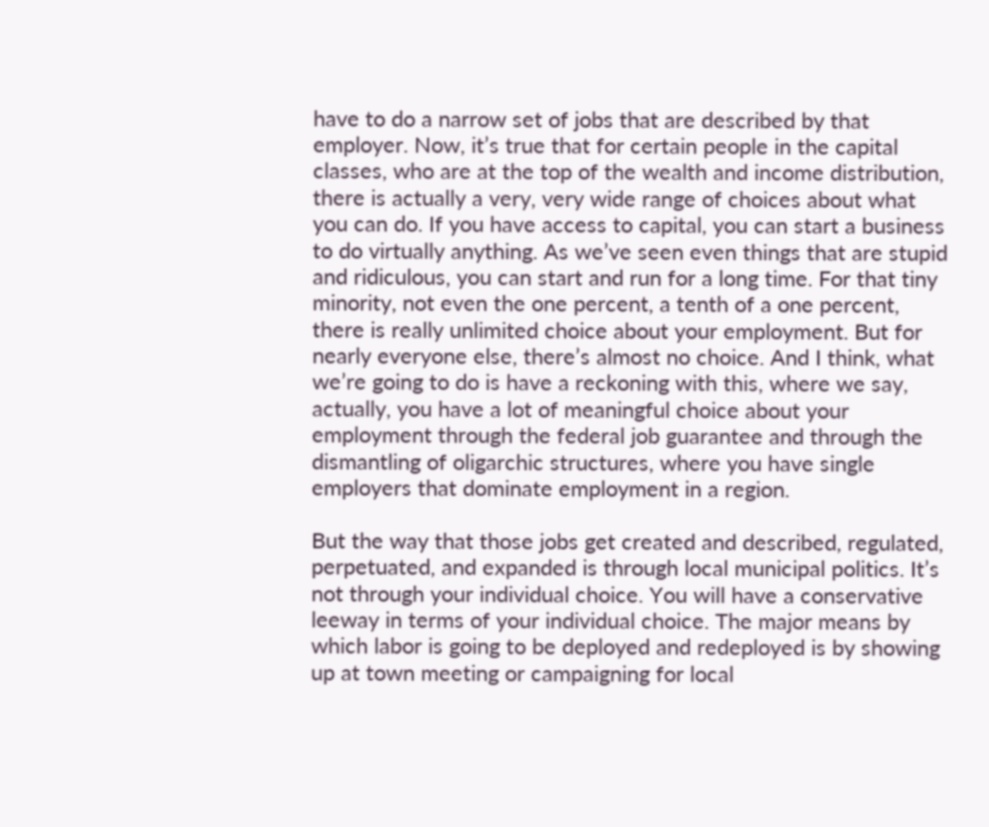have to do a narrow set of jobs that are described by that employer. Now, it’s true that for certain people in the capital classes, who are at the top of the wealth and income distribution, there is actually a very, very wide range of choices about what you can do. If you have access to capital, you can start a business to do virtually anything. As we’ve seen even things that are stupid and ridiculous, you can start and run for a long time. For that tiny minority, not even the one percent, a tenth of a one percent, there is really unlimited choice about your employment. But for nearly everyone else, there’s almost no choice. And I think, what we’re going to do is have a reckoning with this, where we say, actually, you have a lot of meaningful choice about your employment through the federal job guarantee and through the dismantling of oligarchic structures, where you have single employers that dominate employment in a region.

But the way that those jobs get created and described, regulated, perpetuated, and expanded is through local municipal politics. It’s not through your individual choice. You will have a conservative leeway in terms of your individual choice. The major means by which labor is going to be deployed and redeployed is by showing up at town meeting or campaigning for local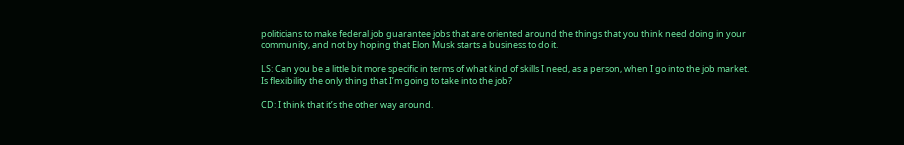politicians to make federal job guarantee jobs that are oriented around the things that you think need doing in your community, and not by hoping that Elon Musk starts a business to do it.

LS: Can you be a little bit more specific in terms of what kind of skills I need, as a person, when I go into the job market. Is flexibility the only thing that I’m going to take into the job?

CD: I think that it’s the other way around.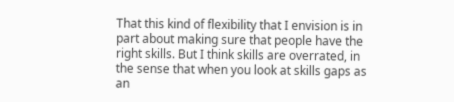That this kind of flexibility that I envision is in part about making sure that people have the right skills. But I think skills are overrated, in the sense that when you look at skills gaps as an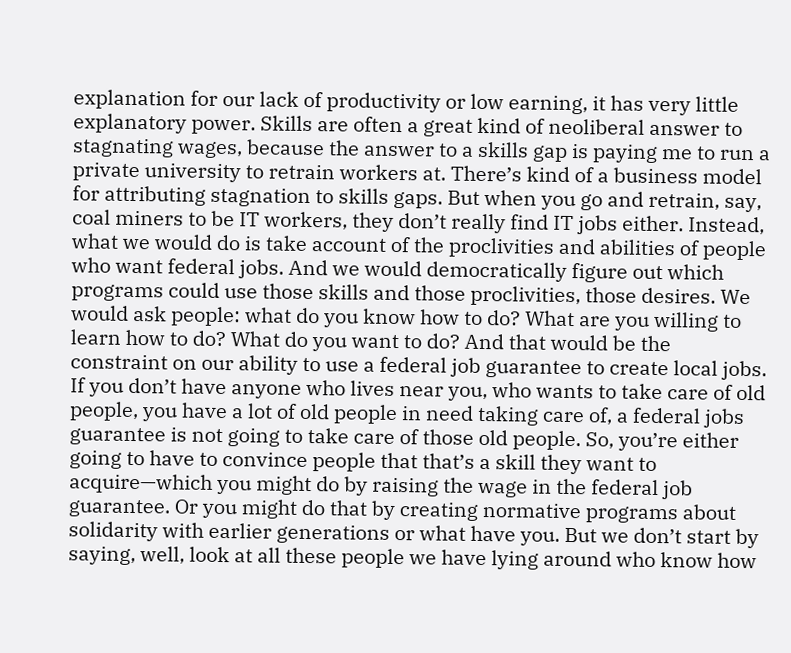explanation for our lack of productivity or low earning, it has very little explanatory power. Skills are often a great kind of neoliberal answer to stagnating wages, because the answer to a skills gap is paying me to run a private university to retrain workers at. There’s kind of a business model for attributing stagnation to skills gaps. But when you go and retrain, say, coal miners to be IT workers, they don’t really find IT jobs either. Instead, what we would do is take account of the proclivities and abilities of people who want federal jobs. And we would democratically figure out which programs could use those skills and those proclivities, those desires. We would ask people: what do you know how to do? What are you willing to learn how to do? What do you want to do? And that would be the constraint on our ability to use a federal job guarantee to create local jobs. If you don’t have anyone who lives near you, who wants to take care of old people, you have a lot of old people in need taking care of, a federal jobs guarantee is not going to take care of those old people. So, you’re either going to have to convince people that that’s a skill they want to acquire—which you might do by raising the wage in the federal job guarantee. Or you might do that by creating normative programs about solidarity with earlier generations or what have you. But we don’t start by saying, well, look at all these people we have lying around who know how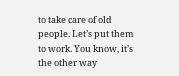to take care of old people. Let’s put them to work. You know, it’s the other way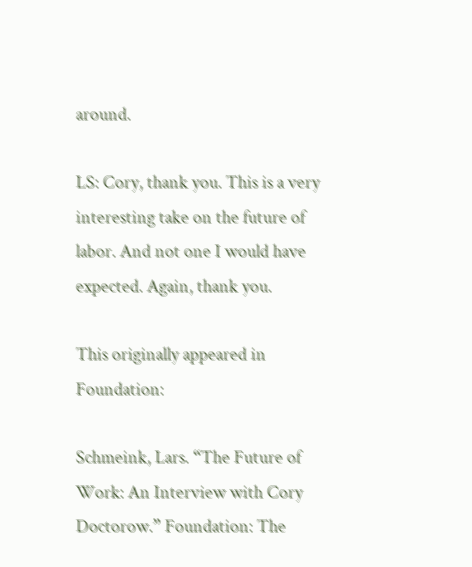around.

LS: Cory, thank you. This is a very interesting take on the future of labor. And not one I would have expected. Again, thank you.

This originally appeared in Foundation:

Schmeink, Lars. “The Future of Work: An Interview with Cory Doctorow.” Foundation: The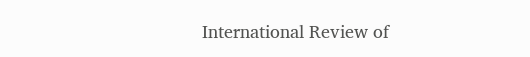International Review of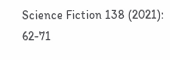Science Fiction 138 (2021): 62-71